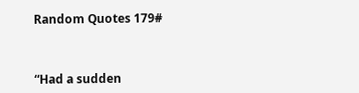Random Quotes 179#



“Had a sudden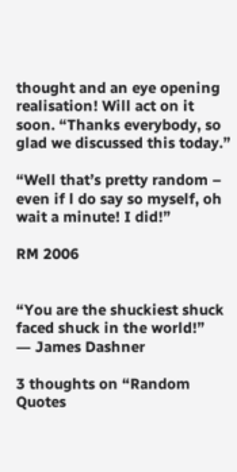thought and an eye opening realisation! Will act on it soon. “Thanks everybody, so glad we discussed this today.”

“Well that’s pretty random – even if l do say so myself, oh wait a minute! I did!”

RM 2006


“You are the shuckiest shuck faced shuck in the world!”
― James Dashner

3 thoughts on “Random Quotes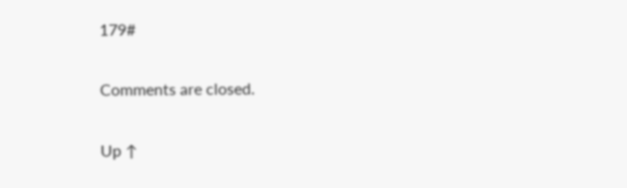179#

Comments are closed.

Up ↑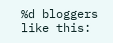%d bloggers like this: